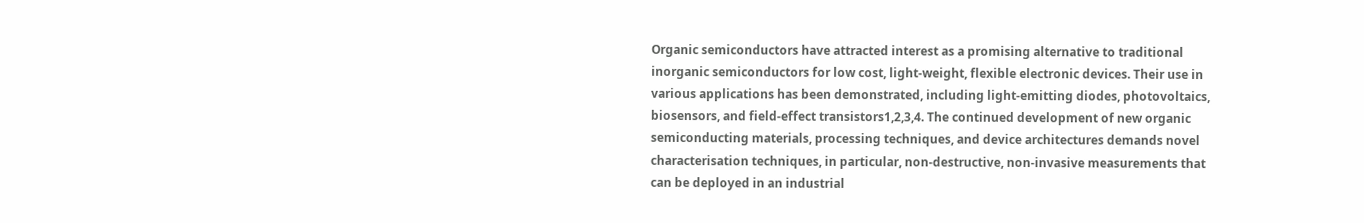Organic semiconductors have attracted interest as a promising alternative to traditional inorganic semiconductors for low cost, light-weight, flexible electronic devices. Their use in various applications has been demonstrated, including light-emitting diodes, photovoltaics, biosensors, and field-effect transistors1,2,3,4. The continued development of new organic semiconducting materials, processing techniques, and device architectures demands novel characterisation techniques, in particular, non-destructive, non-invasive measurements that can be deployed in an industrial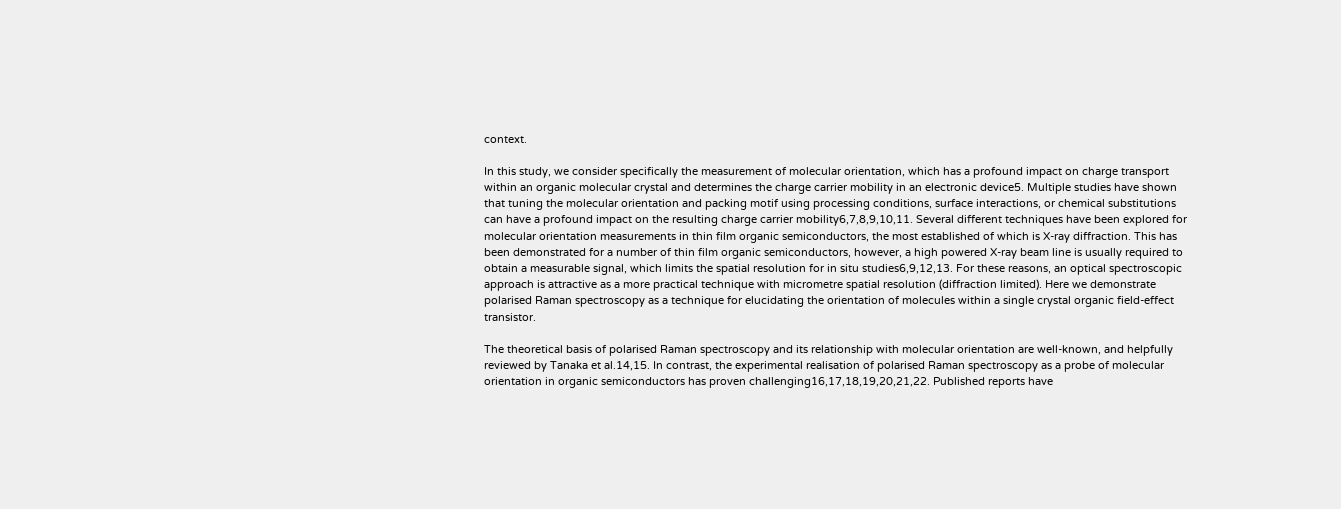context.

In this study, we consider specifically the measurement of molecular orientation, which has a profound impact on charge transport within an organic molecular crystal and determines the charge carrier mobility in an electronic device5. Multiple studies have shown that tuning the molecular orientation and packing motif using processing conditions, surface interactions, or chemical substitutions can have a profound impact on the resulting charge carrier mobility6,7,8,9,10,11. Several different techniques have been explored for molecular orientation measurements in thin film organic semiconductors, the most established of which is X-ray diffraction. This has been demonstrated for a number of thin film organic semiconductors, however, a high powered X-ray beam line is usually required to obtain a measurable signal, which limits the spatial resolution for in situ studies6,9,12,13. For these reasons, an optical spectroscopic approach is attractive as a more practical technique with micrometre spatial resolution (diffraction limited). Here we demonstrate polarised Raman spectroscopy as a technique for elucidating the orientation of molecules within a single crystal organic field-effect transistor.

The theoretical basis of polarised Raman spectroscopy and its relationship with molecular orientation are well-known, and helpfully reviewed by Tanaka et al.14,15. In contrast, the experimental realisation of polarised Raman spectroscopy as a probe of molecular orientation in organic semiconductors has proven challenging16,17,18,19,20,21,22. Published reports have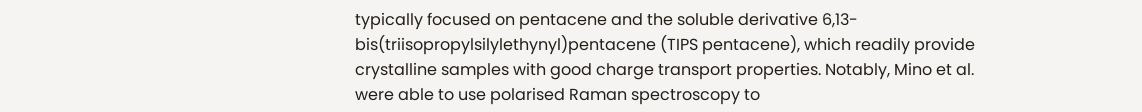typically focused on pentacene and the soluble derivative 6,13-bis(triisopropylsilylethynyl)pentacene (TIPS pentacene), which readily provide crystalline samples with good charge transport properties. Notably, Mino et al. were able to use polarised Raman spectroscopy to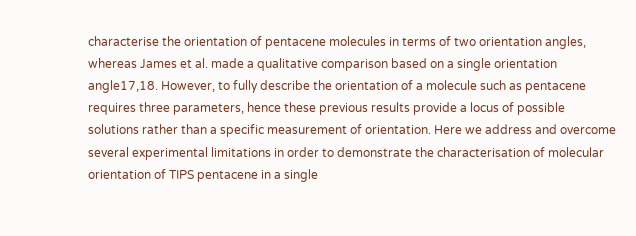characterise the orientation of pentacene molecules in terms of two orientation angles, whereas James et al. made a qualitative comparison based on a single orientation angle17,18. However, to fully describe the orientation of a molecule such as pentacene requires three parameters, hence these previous results provide a locus of possible solutions rather than a specific measurement of orientation. Here we address and overcome several experimental limitations in order to demonstrate the characterisation of molecular orientation of TIPS pentacene in a single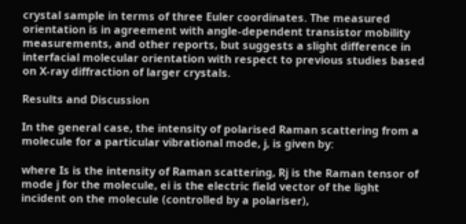crystal sample in terms of three Euler coordinates. The measured orientation is in agreement with angle-dependent transistor mobility measurements, and other reports, but suggests a slight difference in interfacial molecular orientation with respect to previous studies based on X-ray diffraction of larger crystals.

Results and Discussion

In the general case, the intensity of polarised Raman scattering from a molecule for a particular vibrational mode, j, is given by:

where Is is the intensity of Raman scattering, Rj is the Raman tensor of mode j for the molecule, ei is the electric field vector of the light incident on the molecule (controlled by a polariser),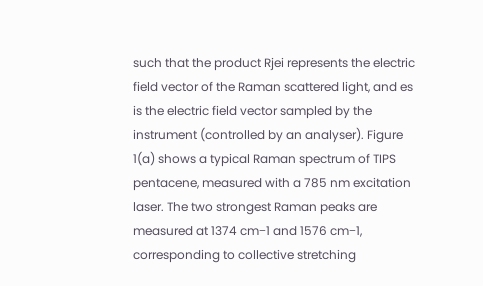such that the product Rjei represents the electric field vector of the Raman scattered light, and es is the electric field vector sampled by the instrument (controlled by an analyser). Figure 1(a) shows a typical Raman spectrum of TIPS pentacene, measured with a 785 nm excitation laser. The two strongest Raman peaks are measured at 1374 cm−1 and 1576 cm−1, corresponding to collective stretching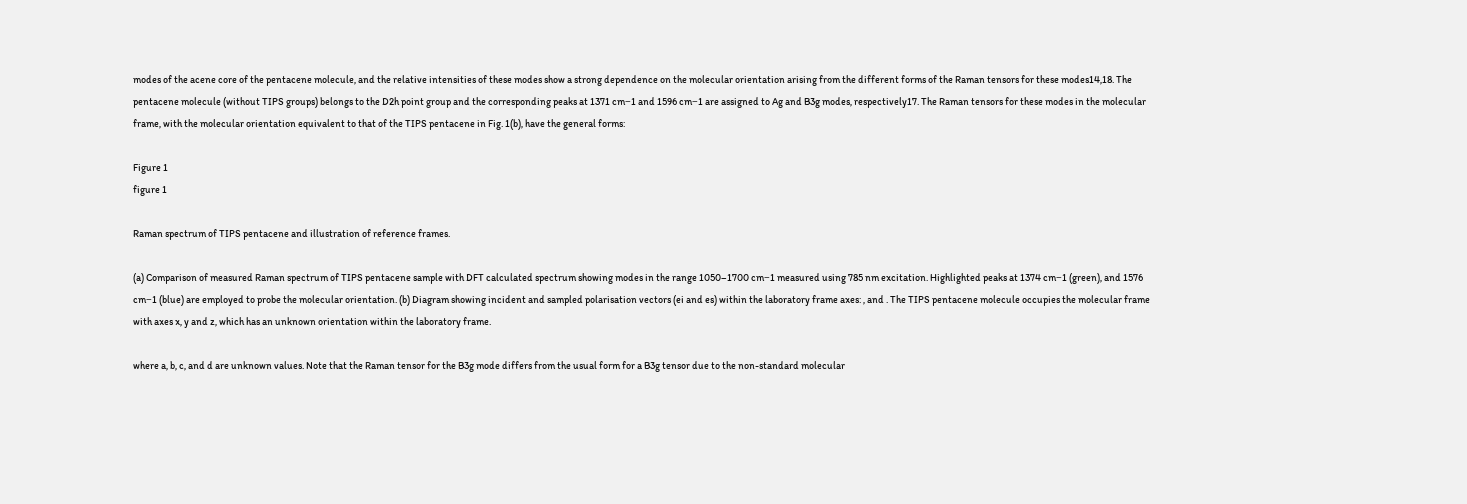modes of the acene core of the pentacene molecule, and the relative intensities of these modes show a strong dependence on the molecular orientation arising from the different forms of the Raman tensors for these modes14,18. The pentacene molecule (without TIPS groups) belongs to the D2h point group and the corresponding peaks at 1371 cm−1 and 1596 cm−1 are assigned to Ag and B3g modes, respectively17. The Raman tensors for these modes in the molecular frame, with the molecular orientation equivalent to that of the TIPS pentacene in Fig. 1(b), have the general forms:

Figure 1
figure 1

Raman spectrum of TIPS pentacene and illustration of reference frames.

(a) Comparison of measured Raman spectrum of TIPS pentacene sample with DFT calculated spectrum showing modes in the range 1050–1700 cm−1 measured using 785 nm excitation. Highlighted peaks at 1374 cm−1 (green), and 1576 cm−1 (blue) are employed to probe the molecular orientation. (b) Diagram showing incident and sampled polarisation vectors (ei and es) within the laboratory frame axes: , and . The TIPS pentacene molecule occupies the molecular frame with axes x, y and z, which has an unknown orientation within the laboratory frame.

where a, b, c, and d are unknown values. Note that the Raman tensor for the B3g mode differs from the usual form for a B3g tensor due to the non-standard molecular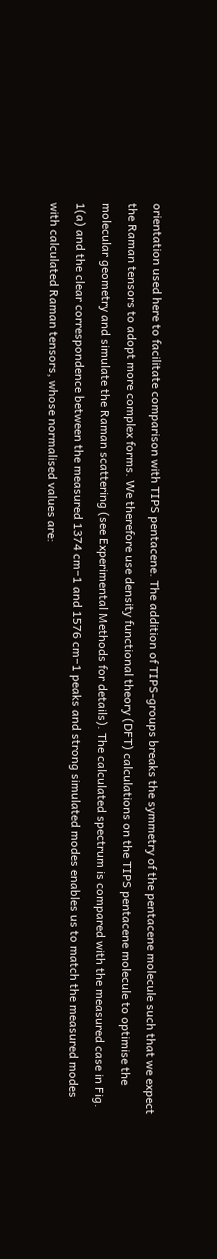orientation used here to facilitate comparison with TIPS pentacene. The addition of TIPS-groups breaks the symmetry of the pentacene molecule such that we expect the Raman tensors to adopt more complex forms. We therefore use density functional theory (DFT) calculations on the TIPS pentacene molecule to optimise the molecular geometry and simulate the Raman scattering (see Experimental Methods for details). The calculated spectrum is compared with the measured case in Fig. 1(a) and the clear correspondence between the measured 1374 cm−1 and 1576 cm−1 peaks and strong simulated modes enables us to match the measured modes with calculated Raman tensors, whose normalised values are: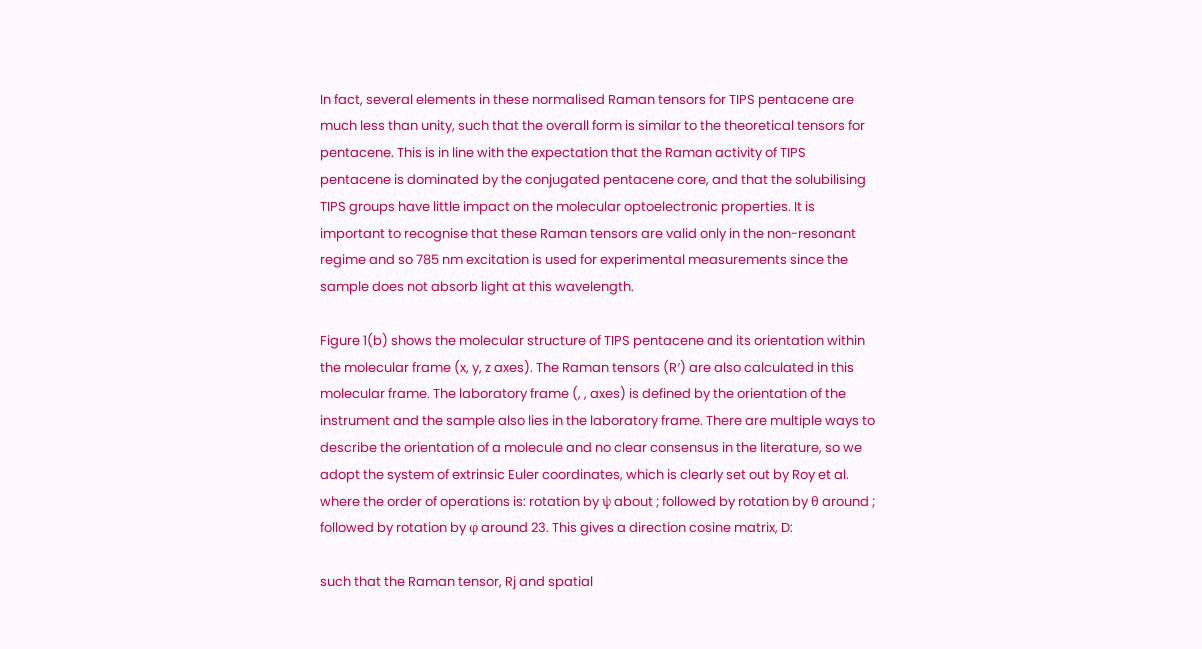In fact, several elements in these normalised Raman tensors for TIPS pentacene are much less than unity, such that the overall form is similar to the theoretical tensors for pentacene. This is in line with the expectation that the Raman activity of TIPS pentacene is dominated by the conjugated pentacene core, and that the solubilising TIPS groups have little impact on the molecular optoelectronic properties. It is important to recognise that these Raman tensors are valid only in the non-resonant regime and so 785 nm excitation is used for experimental measurements since the sample does not absorb light at this wavelength.

Figure 1(b) shows the molecular structure of TIPS pentacene and its orientation within the molecular frame (x, y, z axes). The Raman tensors (R′) are also calculated in this molecular frame. The laboratory frame (, , axes) is defined by the orientation of the instrument and the sample also lies in the laboratory frame. There are multiple ways to describe the orientation of a molecule and no clear consensus in the literature, so we adopt the system of extrinsic Euler coordinates, which is clearly set out by Roy et al. where the order of operations is: rotation by ψ about ; followed by rotation by θ around ; followed by rotation by φ around 23. This gives a direction cosine matrix, D:

such that the Raman tensor, Rj and spatial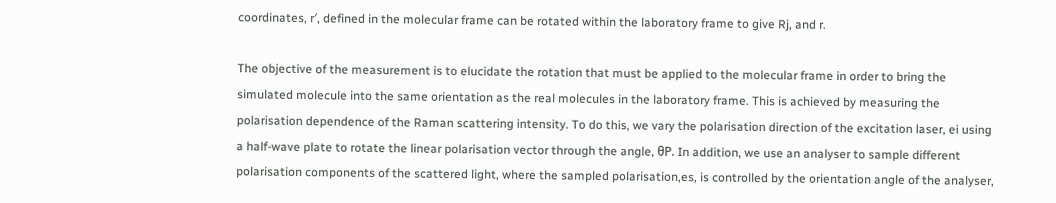coordinates, r′, defined in the molecular frame can be rotated within the laboratory frame to give Rj, and r.

The objective of the measurement is to elucidate the rotation that must be applied to the molecular frame in order to bring the simulated molecule into the same orientation as the real molecules in the laboratory frame. This is achieved by measuring the polarisation dependence of the Raman scattering intensity. To do this, we vary the polarisation direction of the excitation laser, ei using a half-wave plate to rotate the linear polarisation vector through the angle, θP. In addition, we use an analyser to sample different polarisation components of the scattered light, where the sampled polarisation,es, is controlled by the orientation angle of the analyser,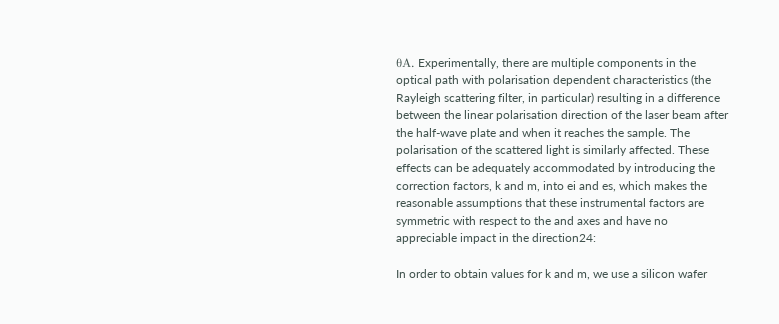θA. Experimentally, there are multiple components in the optical path with polarisation dependent characteristics (the Rayleigh scattering filter, in particular) resulting in a difference between the linear polarisation direction of the laser beam after the half-wave plate and when it reaches the sample. The polarisation of the scattered light is similarly affected. These effects can be adequately accommodated by introducing the correction factors, k and m, into ei and es, which makes the reasonable assumptions that these instrumental factors are symmetric with respect to the and axes and have no appreciable impact in the direction24:

In order to obtain values for k and m, we use a silicon wafer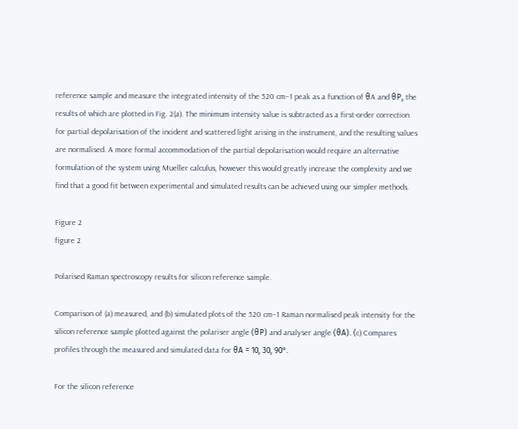reference sample and measure the integrated intensity of the 520 cm−1 peak as a function of θA and θP, the results of which are plotted in Fig. 2(a). The minimum intensity value is subtracted as a first-order correction for partial depolarisation of the incident and scattered light arising in the instrument, and the resulting values are normalised. A more formal accommodation of the partial depolarisation would require an alternative formulation of the system using Mueller calculus, however this would greatly increase the complexity and we find that a good fit between experimental and simulated results can be achieved using our simpler methods.

Figure 2
figure 2

Polarised Raman spectroscopy results for silicon reference sample.

Comparison of (a) measured, and (b) simulated plots of the 520 cm−1 Raman normalised peak intensity for the silicon reference sample plotted against the polariser angle (θP) and analyser angle (θA). (c) Compares profiles through the measured and simulated data for θA = 10, 30, 90°.

For the silicon reference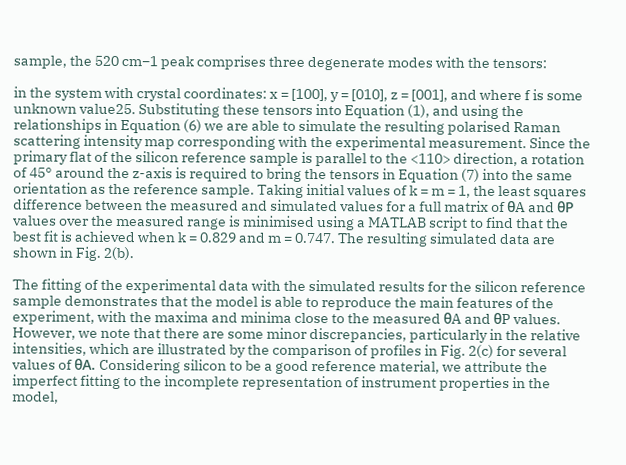sample, the 520 cm−1 peak comprises three degenerate modes with the tensors:

in the system with crystal coordinates: x = [100], y = [010], z = [001], and where f is some unknown value25. Substituting these tensors into Equation (1), and using the relationships in Equation (6) we are able to simulate the resulting polarised Raman scattering intensity map corresponding with the experimental measurement. Since the primary flat of the silicon reference sample is parallel to the <110> direction, a rotation of 45° around the z-axis is required to bring the tensors in Equation (7) into the same orientation as the reference sample. Taking initial values of k = m = 1, the least squares difference between the measured and simulated values for a full matrix of θA and θP values over the measured range is minimised using a MATLAB script to find that the best fit is achieved when k = 0.829 and m = 0.747. The resulting simulated data are shown in Fig. 2(b).

The fitting of the experimental data with the simulated results for the silicon reference sample demonstrates that the model is able to reproduce the main features of the experiment, with the maxima and minima close to the measured θA and θP values. However, we note that there are some minor discrepancies, particularly in the relative intensities, which are illustrated by the comparison of profiles in Fig. 2(c) for several values of θA. Considering silicon to be a good reference material, we attribute the imperfect fitting to the incomplete representation of instrument properties in the model,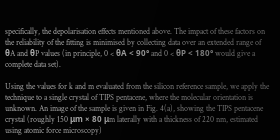specifically, the depolarisation effects mentioned above. The impact of these factors on the reliability of the fitting is minimised by collecting data over an extended range of θA and θP values (in principle, 0 < θA < 90° and 0 < θP < 180° would give a complete data set).

Using the values for k and m evaluated from the silicon reference sample, we apply the technique to a single crystal of TIPS pentacene, where the molecular orientation is unknown. An image of the sample is given in Fig. 4(a), showing the TIPS pentacene crystal (roughly 150 μm × 80 μm laterally with a thickness of 220 nm, estimated using atomic force microscopy)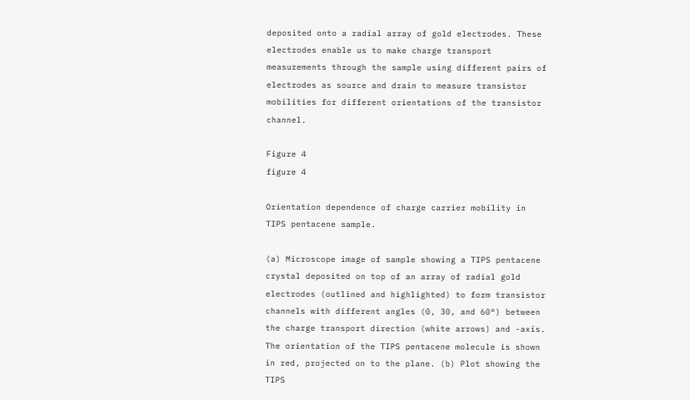deposited onto a radial array of gold electrodes. These electrodes enable us to make charge transport measurements through the sample using different pairs of electrodes as source and drain to measure transistor mobilities for different orientations of the transistor channel.

Figure 4
figure 4

Orientation dependence of charge carrier mobility in TIPS pentacene sample.

(a) Microscope image of sample showing a TIPS pentacene crystal deposited on top of an array of radial gold electrodes (outlined and highlighted) to form transistor channels with different angles (0, 30, and 60°) between the charge transport direction (white arrows) and -axis. The orientation of the TIPS pentacene molecule is shown in red, projected on to the plane. (b) Plot showing the TIPS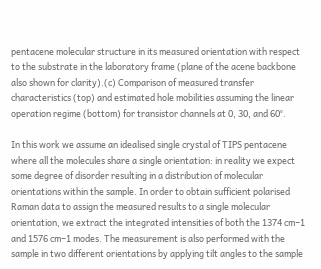pentacene molecular structure in its measured orientation with respect to the substrate in the laboratory frame (plane of the acene backbone also shown for clarity).(c) Comparison of measured transfer characteristics (top) and estimated hole mobilities assuming the linear operation regime (bottom) for transistor channels at 0, 30, and 60°.

In this work we assume an idealised single crystal of TIPS pentacene where all the molecules share a single orientation: in reality we expect some degree of disorder resulting in a distribution of molecular orientations within the sample. In order to obtain sufficient polarised Raman data to assign the measured results to a single molecular orientation, we extract the integrated intensities of both the 1374 cm−1 and 1576 cm−1 modes. The measurement is also performed with the sample in two different orientations by applying tilt angles to the sample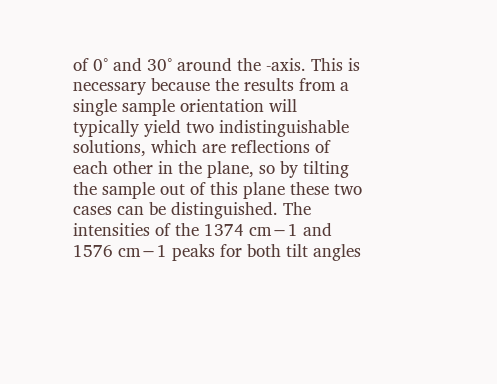of 0° and 30° around the -axis. This is necessary because the results from a single sample orientation will typically yield two indistinguishable solutions, which are reflections of each other in the plane, so by tilting the sample out of this plane these two cases can be distinguished. The intensities of the 1374 cm−1 and 1576 cm−1 peaks for both tilt angles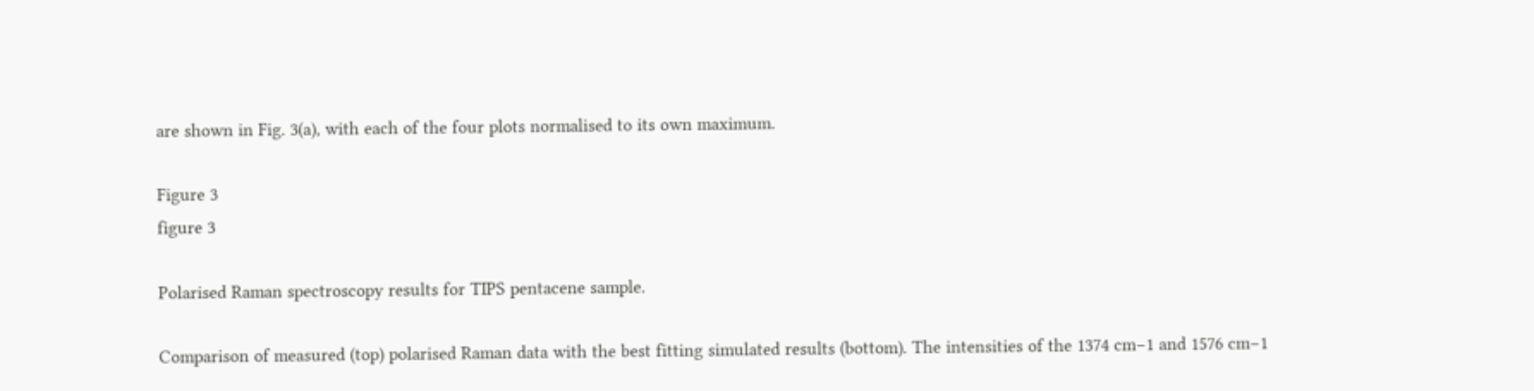are shown in Fig. 3(a), with each of the four plots normalised to its own maximum.

Figure 3
figure 3

Polarised Raman spectroscopy results for TIPS pentacene sample.

Comparison of measured (top) polarised Raman data with the best fitting simulated results (bottom). The intensities of the 1374 cm−1 and 1576 cm−1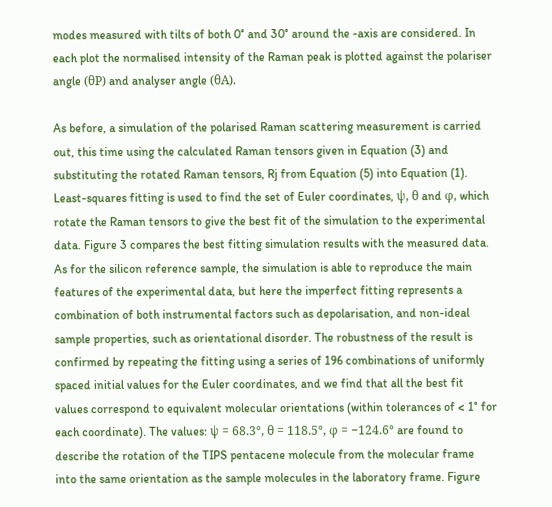modes measured with tilts of both 0° and 30° around the -axis are considered. In each plot the normalised intensity of the Raman peak is plotted against the polariser angle (θP) and analyser angle (θA).

As before, a simulation of the polarised Raman scattering measurement is carried out, this time using the calculated Raman tensors given in Equation (3) and substituting the rotated Raman tensors, Rj from Equation (5) into Equation (1). Least-squares fitting is used to find the set of Euler coordinates, ψ, θ and φ, which rotate the Raman tensors to give the best fit of the simulation to the experimental data. Figure 3 compares the best fitting simulation results with the measured data. As for the silicon reference sample, the simulation is able to reproduce the main features of the experimental data, but here the imperfect fitting represents a combination of both instrumental factors such as depolarisation, and non-ideal sample properties, such as orientational disorder. The robustness of the result is confirmed by repeating the fitting using a series of 196 combinations of uniformly spaced initial values for the Euler coordinates, and we find that all the best fit values correspond to equivalent molecular orientations (within tolerances of < 1° for each coordinate). The values: ψ = 68.3°, θ = 118.5°, φ = −124.6° are found to describe the rotation of the TIPS pentacene molecule from the molecular frame into the same orientation as the sample molecules in the laboratory frame. Figure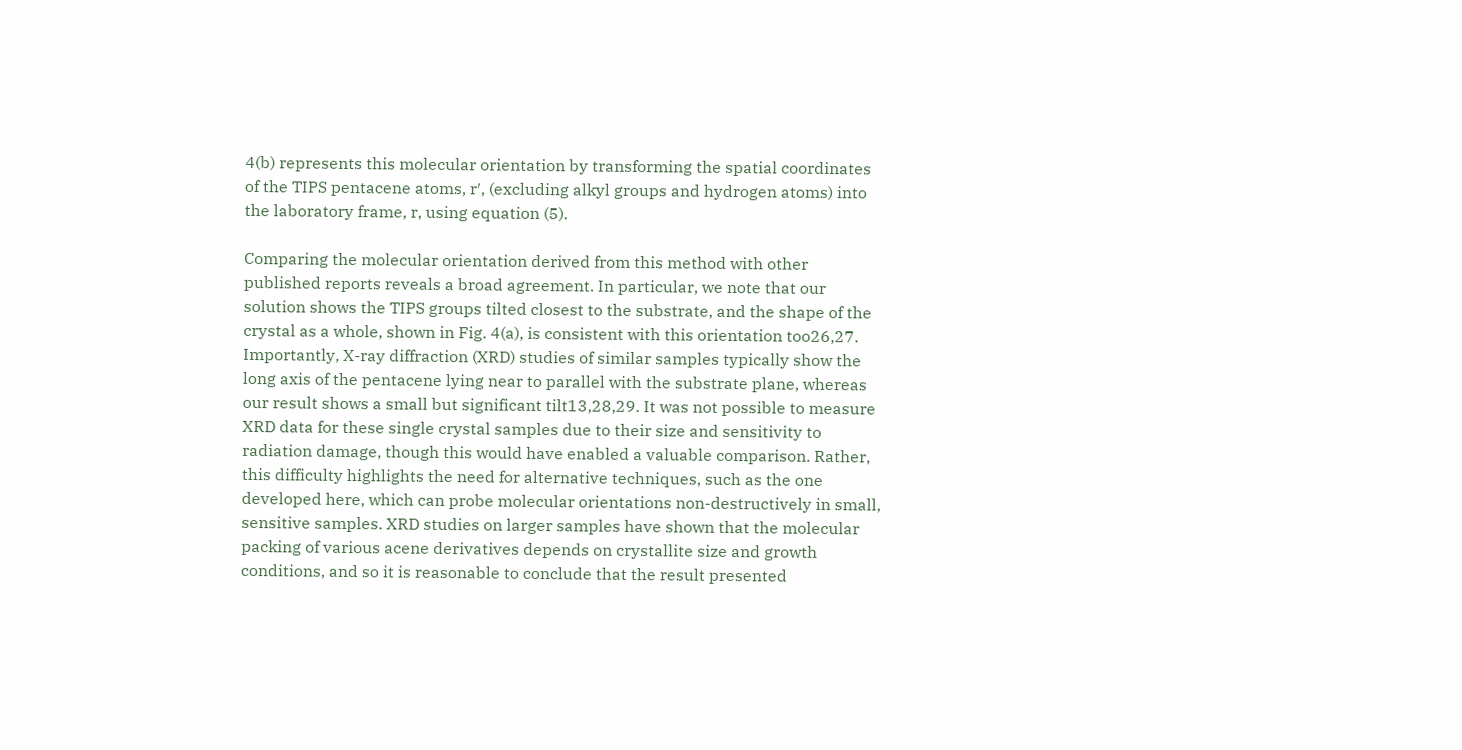4(b) represents this molecular orientation by transforming the spatial coordinates of the TIPS pentacene atoms, r′, (excluding alkyl groups and hydrogen atoms) into the laboratory frame, r, using equation (5).

Comparing the molecular orientation derived from this method with other published reports reveals a broad agreement. In particular, we note that our solution shows the TIPS groups tilted closest to the substrate, and the shape of the crystal as a whole, shown in Fig. 4(a), is consistent with this orientation too26,27. Importantly, X-ray diffraction (XRD) studies of similar samples typically show the long axis of the pentacene lying near to parallel with the substrate plane, whereas our result shows a small but significant tilt13,28,29. It was not possible to measure XRD data for these single crystal samples due to their size and sensitivity to radiation damage, though this would have enabled a valuable comparison. Rather, this difficulty highlights the need for alternative techniques, such as the one developed here, which can probe molecular orientations non-destructively in small, sensitive samples. XRD studies on larger samples have shown that the molecular packing of various acene derivatives depends on crystallite size and growth conditions, and so it is reasonable to conclude that the result presented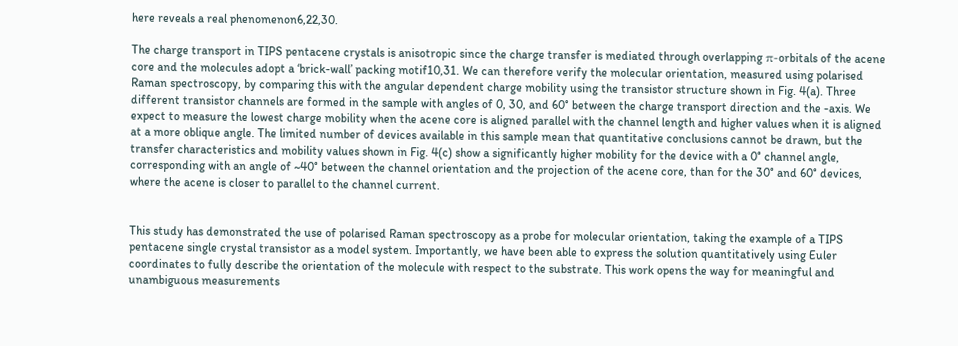here reveals a real phenomenon6,22,30.

The charge transport in TIPS pentacene crystals is anisotropic since the charge transfer is mediated through overlapping π-orbitals of the acene core and the molecules adopt a ‘brick-wall’ packing motif10,31. We can therefore verify the molecular orientation, measured using polarised Raman spectroscopy, by comparing this with the angular dependent charge mobility using the transistor structure shown in Fig. 4(a). Three different transistor channels are formed in the sample with angles of 0, 30, and 60° between the charge transport direction and the -axis. We expect to measure the lowest charge mobility when the acene core is aligned parallel with the channel length and higher values when it is aligned at a more oblique angle. The limited number of devices available in this sample mean that quantitative conclusions cannot be drawn, but the transfer characteristics and mobility values shown in Fig. 4(c) show a significantly higher mobility for the device with a 0° channel angle, corresponding with an angle of ~40° between the channel orientation and the projection of the acene core, than for the 30° and 60° devices, where the acene is closer to parallel to the channel current.


This study has demonstrated the use of polarised Raman spectroscopy as a probe for molecular orientation, taking the example of a TIPS pentacene single crystal transistor as a model system. Importantly, we have been able to express the solution quantitatively using Euler coordinates to fully describe the orientation of the molecule with respect to the substrate. This work opens the way for meaningful and unambiguous measurements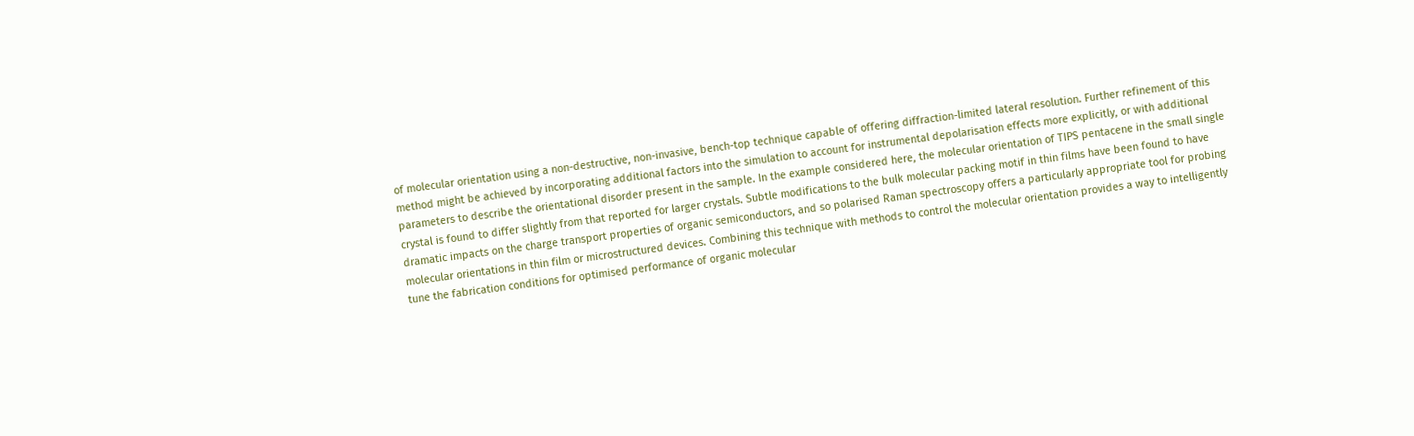of molecular orientation using a non-destructive, non-invasive, bench-top technique capable of offering diffraction-limited lateral resolution. Further refinement of this method might be achieved by incorporating additional factors into the simulation to account for instrumental depolarisation effects more explicitly, or with additional parameters to describe the orientational disorder present in the sample. In the example considered here, the molecular orientation of TIPS pentacene in the small single crystal is found to differ slightly from that reported for larger crystals. Subtle modifications to the bulk molecular packing motif in thin films have been found to have dramatic impacts on the charge transport properties of organic semiconductors, and so polarised Raman spectroscopy offers a particularly appropriate tool for probing molecular orientations in thin film or microstructured devices. Combining this technique with methods to control the molecular orientation provides a way to intelligently tune the fabrication conditions for optimised performance of organic molecular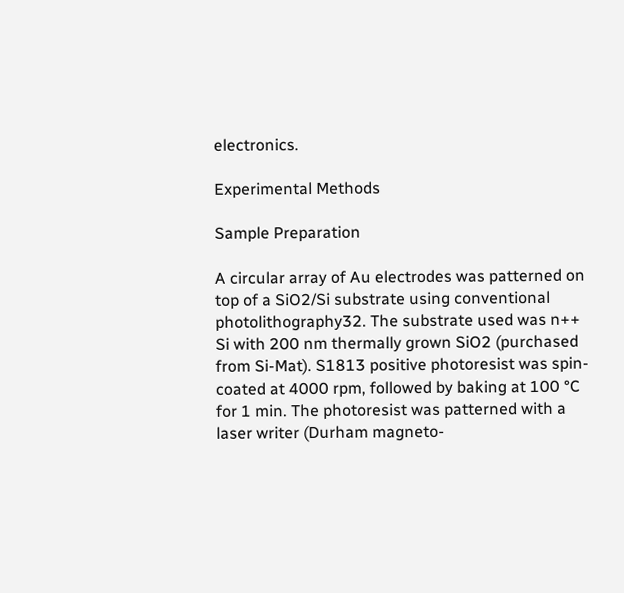electronics.

Experimental Methods

Sample Preparation

A circular array of Au electrodes was patterned on top of a SiO2/Si substrate using conventional photolithography32. The substrate used was n++ Si with 200 nm thermally grown SiO2 (purchased from Si-Mat). S1813 positive photoresist was spin-coated at 4000 rpm, followed by baking at 100 °C for 1 min. The photoresist was patterned with a laser writer (Durham magneto-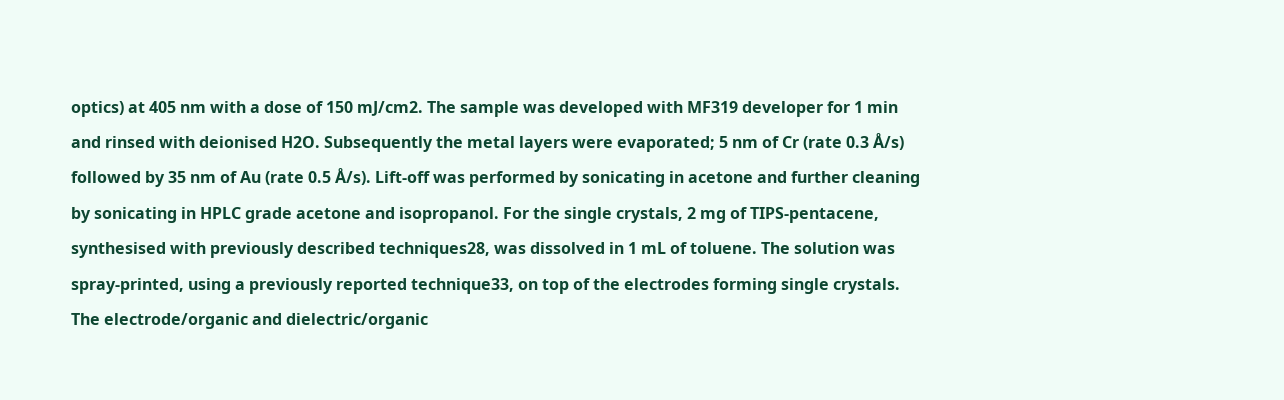optics) at 405 nm with a dose of 150 mJ/cm2. The sample was developed with MF319 developer for 1 min and rinsed with deionised H2O. Subsequently the metal layers were evaporated; 5 nm of Cr (rate 0.3 Å/s) followed by 35 nm of Au (rate 0.5 Å/s). Lift-off was performed by sonicating in acetone and further cleaning by sonicating in HPLC grade acetone and isopropanol. For the single crystals, 2 mg of TIPS-pentacene, synthesised with previously described techniques28, was dissolved in 1 mL of toluene. The solution was spray-printed, using a previously reported technique33, on top of the electrodes forming single crystals. The electrode/organic and dielectric/organic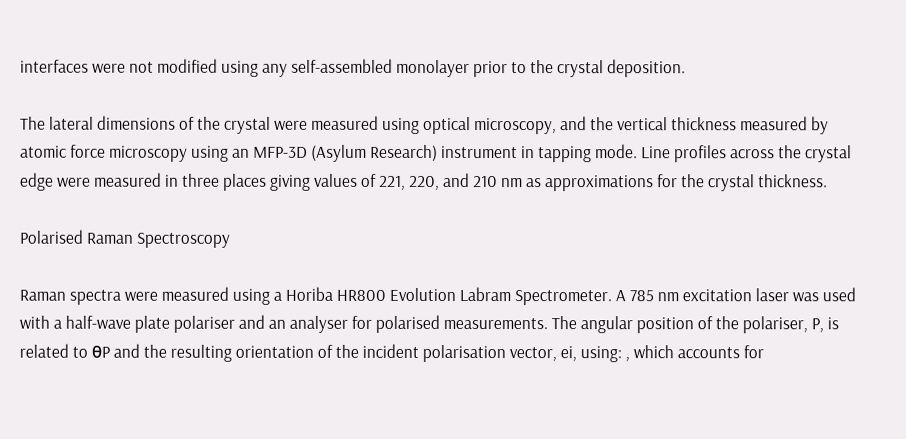interfaces were not modified using any self-assembled monolayer prior to the crystal deposition.

The lateral dimensions of the crystal were measured using optical microscopy, and the vertical thickness measured by atomic force microscopy using an MFP-3D (Asylum Research) instrument in tapping mode. Line profiles across the crystal edge were measured in three places giving values of 221, 220, and 210 nm as approximations for the crystal thickness.

Polarised Raman Spectroscopy

Raman spectra were measured using a Horiba HR800 Evolution Labram Spectrometer. A 785 nm excitation laser was used with a half-wave plate polariser and an analyser for polarised measurements. The angular position of the polariser, P, is related to θP and the resulting orientation of the incident polarisation vector, ei, using: , which accounts for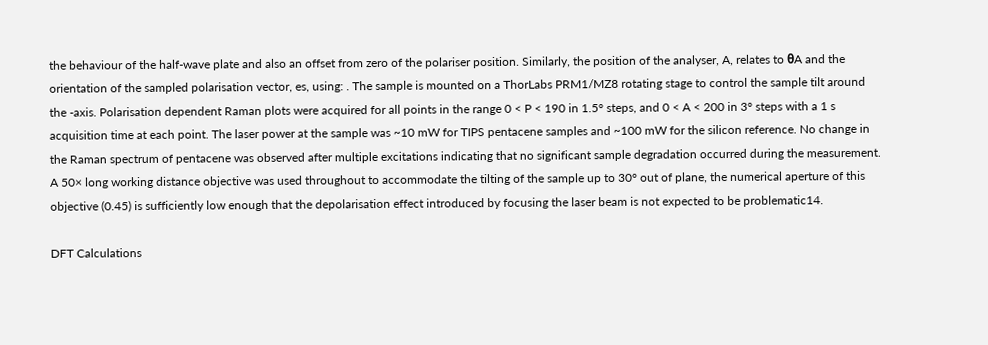the behaviour of the half-wave plate and also an offset from zero of the polariser position. Similarly, the position of the analyser, A, relates to θA and the orientation of the sampled polarisation vector, es, using: . The sample is mounted on a ThorLabs PRM1/MZ8 rotating stage to control the sample tilt around the -axis. Polarisation dependent Raman plots were acquired for all points in the range 0 < P < 190 in 1.5° steps, and 0 < A < 200 in 3° steps with a 1 s acquisition time at each point. The laser power at the sample was ~10 mW for TIPS pentacene samples and ~100 mW for the silicon reference. No change in the Raman spectrum of pentacene was observed after multiple excitations indicating that no significant sample degradation occurred during the measurement. A 50× long working distance objective was used throughout to accommodate the tilting of the sample up to 30° out of plane, the numerical aperture of this objective (0.45) is sufficiently low enough that the depolarisation effect introduced by focusing the laser beam is not expected to be problematic14.

DFT Calculations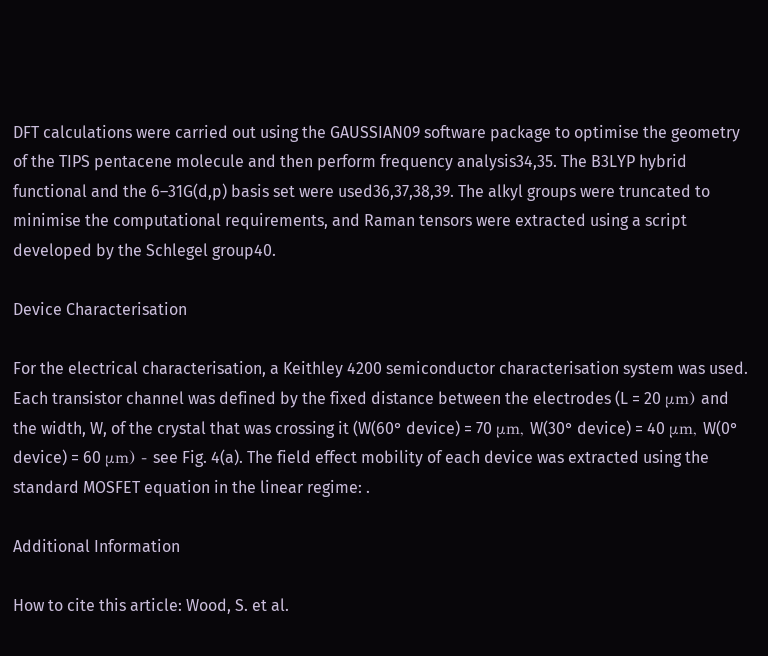DFT calculations were carried out using the GAUSSIAN09 software package to optimise the geometry of the TIPS pentacene molecule and then perform frequency analysis34,35. The B3LYP hybrid functional and the 6–31G(d,p) basis set were used36,37,38,39. The alkyl groups were truncated to minimise the computational requirements, and Raman tensors were extracted using a script developed by the Schlegel group40.

Device Characterisation

For the electrical characterisation, a Keithley 4200 semiconductor characterisation system was used. Each transistor channel was defined by the fixed distance between the electrodes (L = 20 μm) and the width, W, of the crystal that was crossing it (W(60° device) = 70 μm, W(30° device) = 40 μm, W(0° device) = 60 μm) - see Fig. 4(a). The field effect mobility of each device was extracted using the standard MOSFET equation in the linear regime: .

Additional Information

How to cite this article: Wood, S. et al.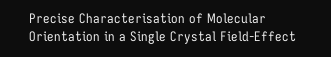Precise Characterisation of Molecular Orientation in a Single Crystal Field-Effect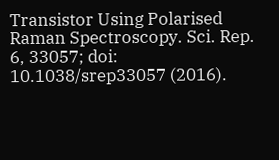Transistor Using Polarised Raman Spectroscopy. Sci. Rep. 6, 33057; doi: 10.1038/srep33057 (2016).